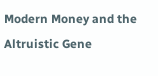Modern Money and the Altruistic Gene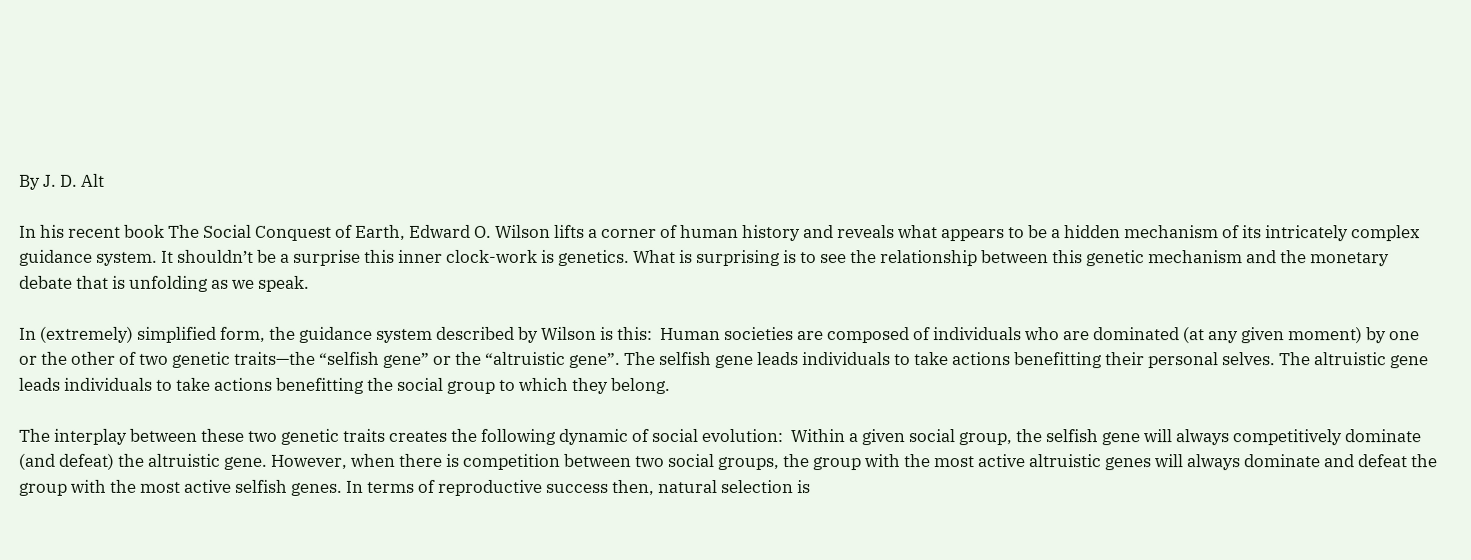By J. D. Alt

In his recent book The Social Conquest of Earth, Edward O. Wilson lifts a corner of human history and reveals what appears to be a hidden mechanism of its intricately complex guidance system. It shouldn’t be a surprise this inner clock-work is genetics. What is surprising is to see the relationship between this genetic mechanism and the monetary debate that is unfolding as we speak.

In (extremely) simplified form, the guidance system described by Wilson is this:  Human societies are composed of individuals who are dominated (at any given moment) by one or the other of two genetic traits—the “selfish gene” or the “altruistic gene”. The selfish gene leads individuals to take actions benefitting their personal selves. The altruistic gene leads individuals to take actions benefitting the social group to which they belong.

The interplay between these two genetic traits creates the following dynamic of social evolution:  Within a given social group, the selfish gene will always competitively dominate (and defeat) the altruistic gene. However, when there is competition between two social groups, the group with the most active altruistic genes will always dominate and defeat the group with the most active selfish genes. In terms of reproductive success then, natural selection is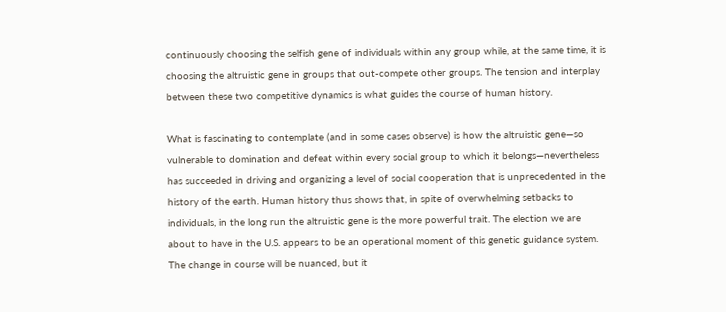continuously choosing the selfish gene of individuals within any group while, at the same time, it is choosing the altruistic gene in groups that out-compete other groups. The tension and interplay between these two competitive dynamics is what guides the course of human history.

What is fascinating to contemplate (and in some cases observe) is how the altruistic gene—so vulnerable to domination and defeat within every social group to which it belongs—nevertheless has succeeded in driving and organizing a level of social cooperation that is unprecedented in the history of the earth. Human history thus shows that, in spite of overwhelming setbacks to individuals, in the long run the altruistic gene is the more powerful trait. The election we are about to have in the U.S. appears to be an operational moment of this genetic guidance system. The change in course will be nuanced, but it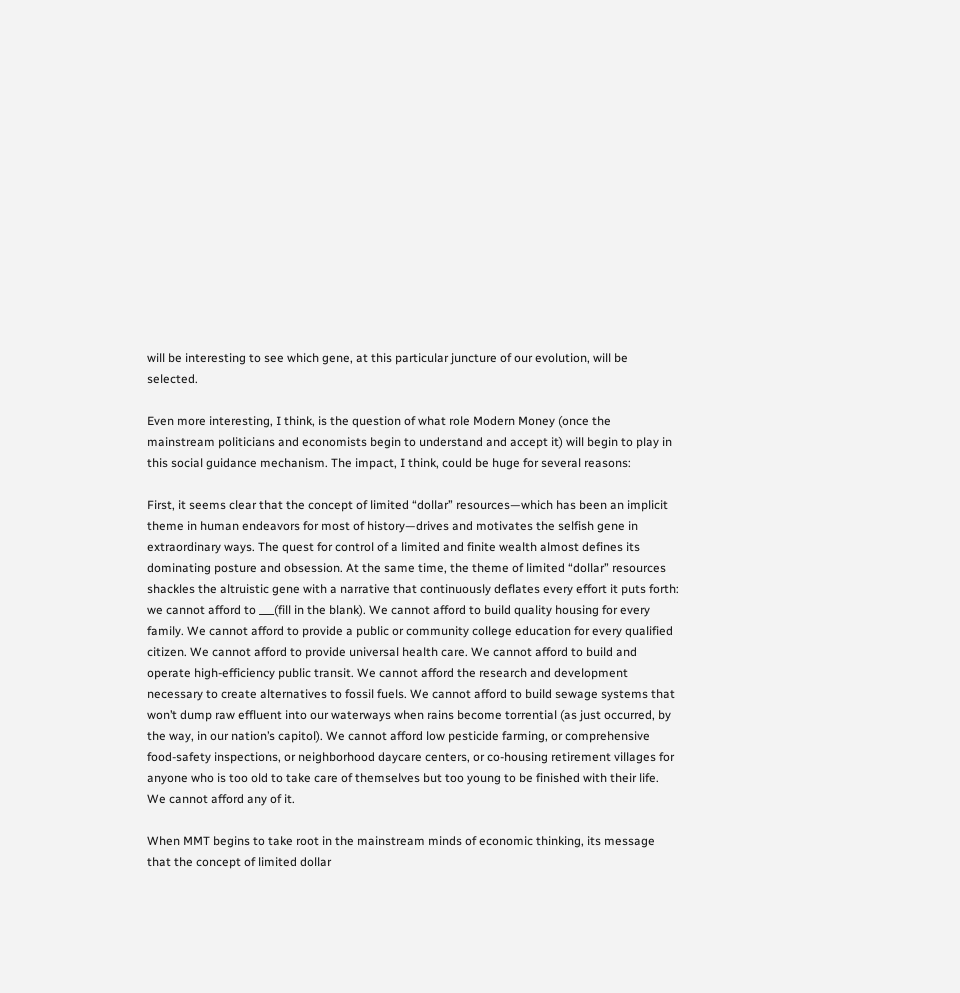will be interesting to see which gene, at this particular juncture of our evolution, will be selected.

Even more interesting, I think, is the question of what role Modern Money (once the mainstream politicians and economists begin to understand and accept it) will begin to play in this social guidance mechanism. The impact, I think, could be huge for several reasons:

First, it seems clear that the concept of limited “dollar” resources—which has been an implicit theme in human endeavors for most of history—drives and motivates the selfish gene in extraordinary ways. The quest for control of a limited and finite wealth almost defines its dominating posture and obsession. At the same time, the theme of limited “dollar” resources shackles the altruistic gene with a narrative that continuously deflates every effort it puts forth: we cannot afford to ___(fill in the blank). We cannot afford to build quality housing for every family. We cannot afford to provide a public or community college education for every qualified citizen. We cannot afford to provide universal health care. We cannot afford to build and operate high-efficiency public transit. We cannot afford the research and development necessary to create alternatives to fossil fuels. We cannot afford to build sewage systems that won’t dump raw effluent into our waterways when rains become torrential (as just occurred, by the way, in our nation’s capitol). We cannot afford low pesticide farming, or comprehensive food-safety inspections, or neighborhood daycare centers, or co-housing retirement villages for anyone who is too old to take care of themselves but too young to be finished with their life. We cannot afford any of it.

When MMT begins to take root in the mainstream minds of economic thinking, its message that the concept of limited dollar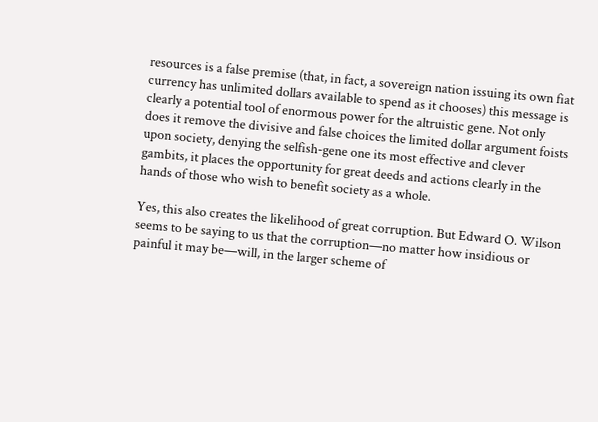resources is a false premise (that, in fact, a sovereign nation issuing its own fiat currency has unlimited dollars available to spend as it chooses) this message is clearly a potential tool of enormous power for the altruistic gene. Not only does it remove the divisive and false choices the limited dollar argument foists upon society, denying the selfish-gene one its most effective and clever gambits, it places the opportunity for great deeds and actions clearly in the hands of those who wish to benefit society as a whole.

Yes, this also creates the likelihood of great corruption. But Edward O. Wilson seems to be saying to us that the corruption—no matter how insidious or painful it may be—will, in the larger scheme of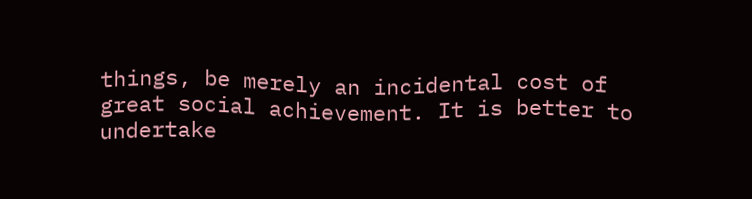things, be merely an incidental cost of great social achievement. It is better to undertake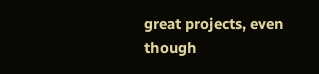great projects, even though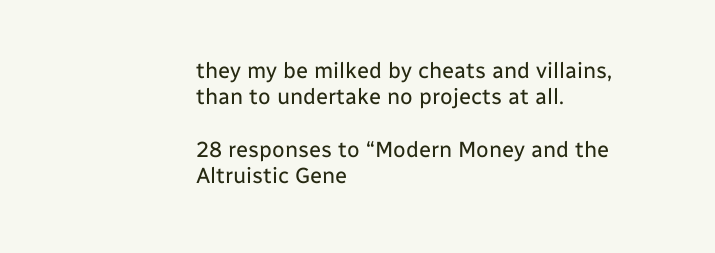they my be milked by cheats and villains, than to undertake no projects at all.

28 responses to “Modern Money and the Altruistic Gene